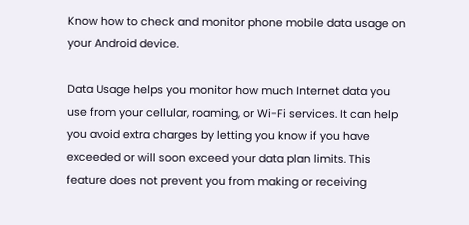Know how to check and monitor phone mobile data usage on your Android device.

Data Usage helps you monitor how much Internet data you use from your cellular, roaming, or Wi-Fi services. It can help you avoid extra charges by letting you know if you have exceeded or will soon exceed your data plan limits. This feature does not prevent you from making or receiving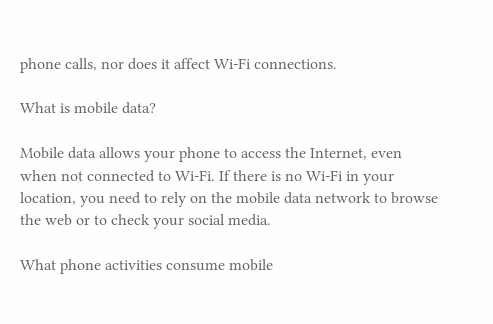phone calls, nor does it affect Wi-Fi connections.

What is mobile data?

Mobile data allows your phone to access the Internet, even when not connected to Wi-Fi. If there is no Wi-Fi in your location, you need to rely on the mobile data network to browse the web or to check your social media.

What phone activities consume mobile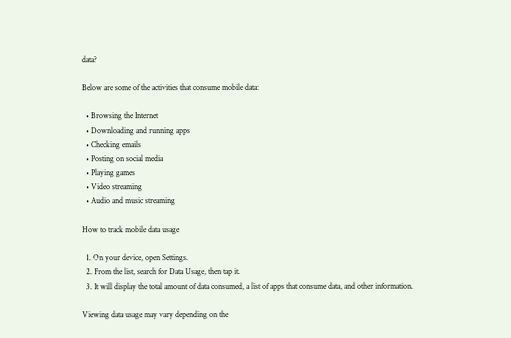data?

Below are some of the activities that consume mobile data:

  • Browsing the Internet
  • Downloading and running apps
  • Checking emails
  • Posting on social media
  • Playing games
  • Video streaming
  • Audio and music streaming

How to track mobile data usage

  1. On your device, open Settings.
  2. From the list, search for Data Usage, then tap it.
  3. It will display the total amount of data consumed, a list of apps that consume data, and other information.

Viewing data usage may vary depending on the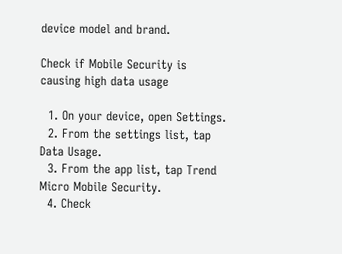device model and brand.

Check if Mobile Security is causing high data usage

  1. On your device, open Settings.
  2. From the settings list, tap Data Usage.
  3. From the app list, tap Trend Micro Mobile Security.
  4. Check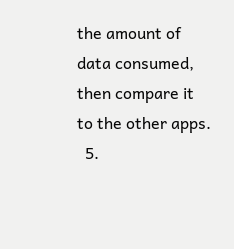the amount of data consumed, then compare it to the other apps.
  5.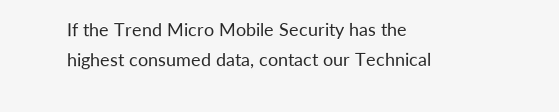If the Trend Micro Mobile Security has the highest consumed data, contact our Technical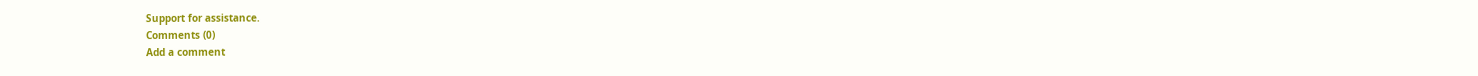Support for assistance.
Comments (0)
Add a comment